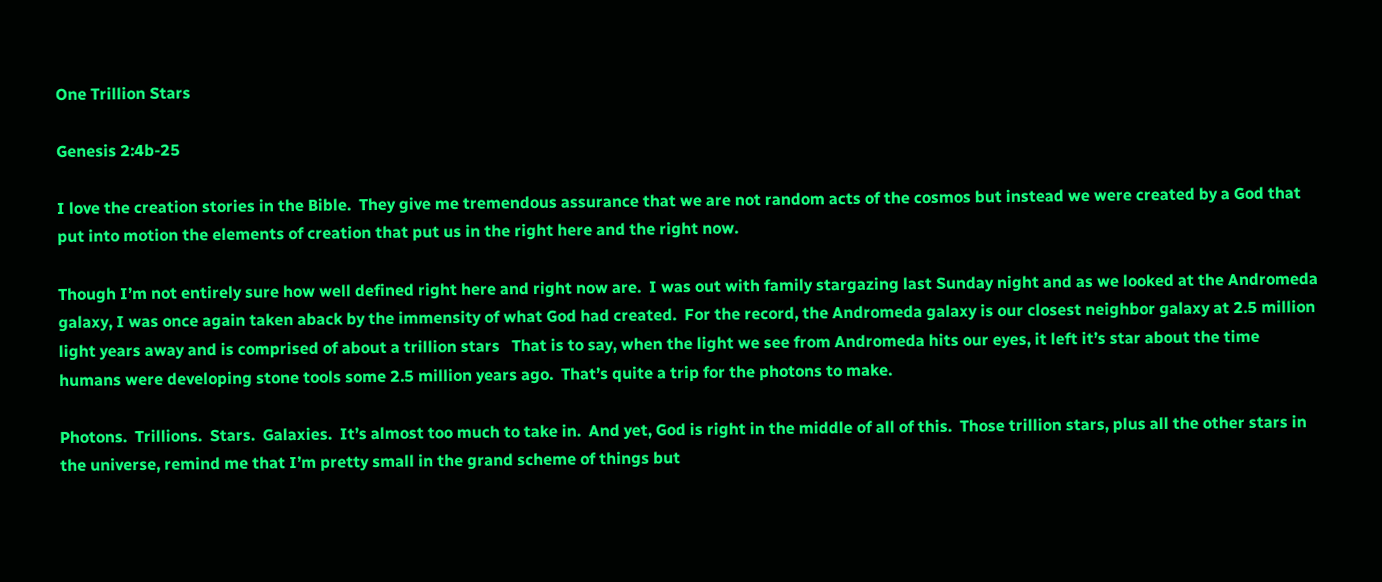One Trillion Stars

Genesis 2:4b-25

I love the creation stories in the Bible.  They give me tremendous assurance that we are not random acts of the cosmos but instead we were created by a God that put into motion the elements of creation that put us in the right here and the right now.

Though I’m not entirely sure how well defined right here and right now are.  I was out with family stargazing last Sunday night and as we looked at the Andromeda galaxy, I was once again taken aback by the immensity of what God had created.  For the record, the Andromeda galaxy is our closest neighbor galaxy at 2.5 million light years away and is comprised of about a trillion stars   That is to say, when the light we see from Andromeda hits our eyes, it left it’s star about the time humans were developing stone tools some 2.5 million years ago.  That’s quite a trip for the photons to make.

Photons.  Trillions.  Stars.  Galaxies.  It’s almost too much to take in.  And yet, God is right in the middle of all of this.  Those trillion stars, plus all the other stars in the universe, remind me that I’m pretty small in the grand scheme of things but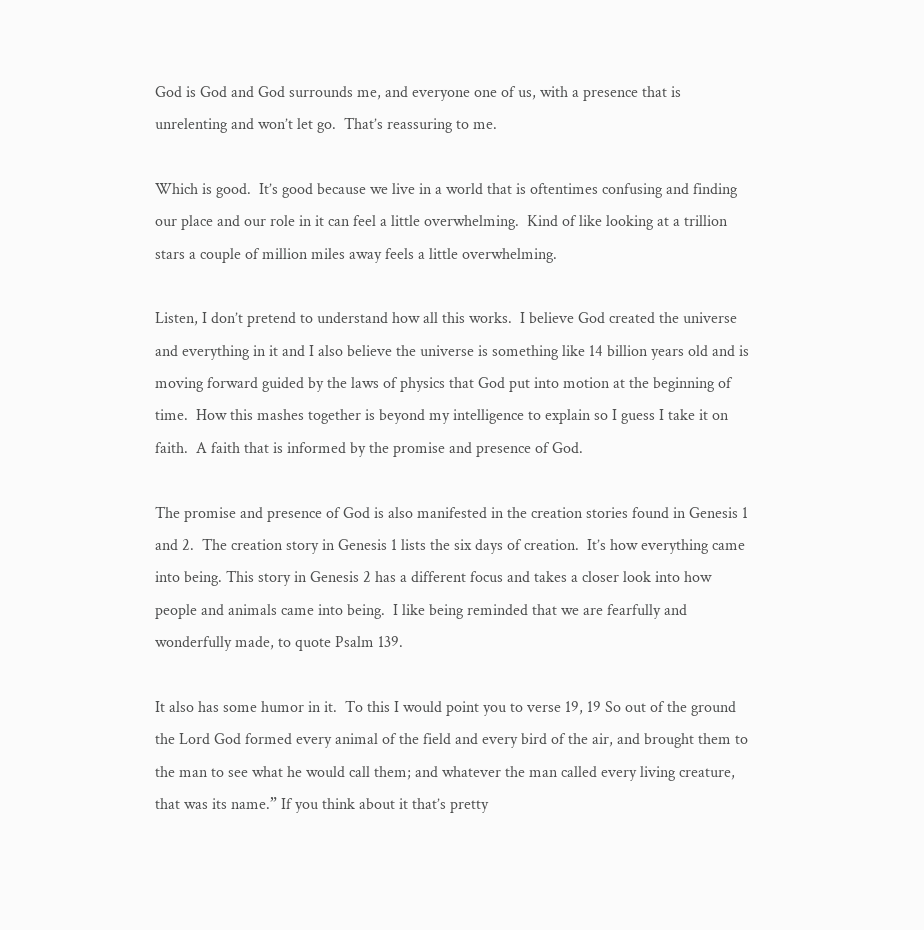God is God and God surrounds me, and everyone one of us, with a presence that is unrelenting and won’t let go.  That’s reassuring to me.

Which is good.  It’s good because we live in a world that is oftentimes confusing and finding our place and our role in it can feel a little overwhelming.  Kind of like looking at a trillion stars a couple of million miles away feels a little overwhelming.

Listen, I don’t pretend to understand how all this works.  I believe God created the universe and everything in it and I also believe the universe is something like 14 billion years old and is moving forward guided by the laws of physics that God put into motion at the beginning of time.  How this mashes together is beyond my intelligence to explain so I guess I take it on faith.  A faith that is informed by the promise and presence of God.

The promise and presence of God is also manifested in the creation stories found in Genesis 1 and 2.  The creation story in Genesis 1 lists the six days of creation.  It’s how everything came into being. This story in Genesis 2 has a different focus and takes a closer look into how people and animals came into being.  I like being reminded that we are fearfully and wonderfully made, to quote Psalm 139.

It also has some humor in it.  To this I would point you to verse 19, 19 So out of the ground the Lord God formed every animal of the field and every bird of the air, and brought them to the man to see what he would call them; and whatever the man called every living creature, that was its name.” If you think about it that’s pretty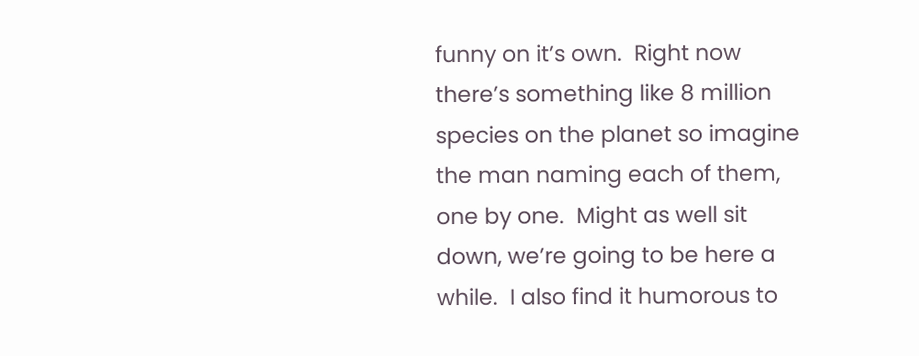funny on it’s own.  Right now there’s something like 8 million species on the planet so imagine the man naming each of them, one by one.  Might as well sit down, we’re going to be here a while.  I also find it humorous to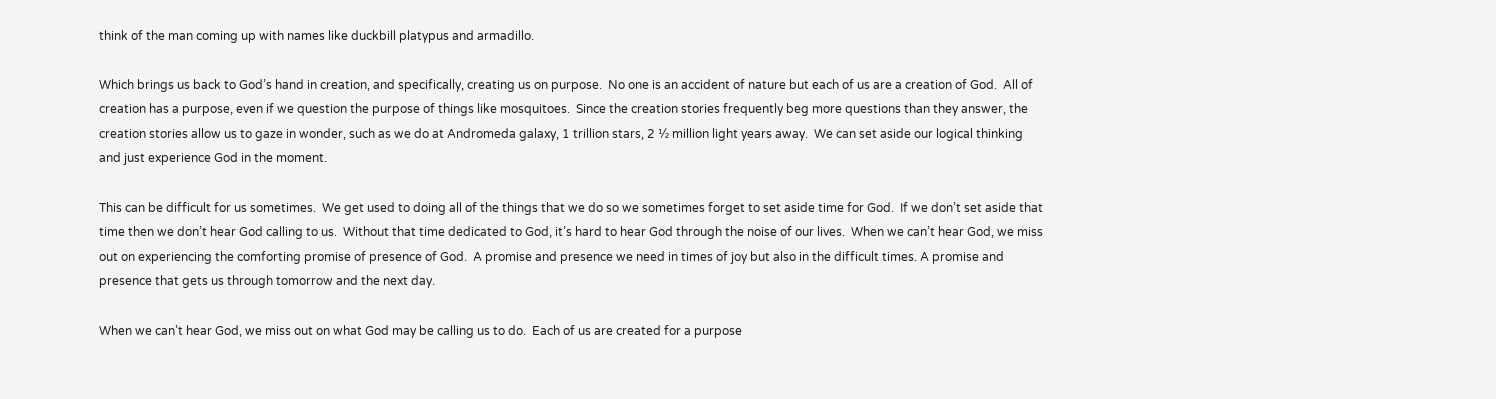think of the man coming up with names like duckbill platypus and armadillo.

Which brings us back to God’s hand in creation, and specifically, creating us on purpose.  No one is an accident of nature but each of us are a creation of God.  All of creation has a purpose, even if we question the purpose of things like mosquitoes.  Since the creation stories frequently beg more questions than they answer, the creation stories allow us to gaze in wonder, such as we do at Andromeda galaxy, 1 trillion stars, 2 ½ million light years away.  We can set aside our logical thinking and just experience God in the moment.

This can be difficult for us sometimes.  We get used to doing all of the things that we do so we sometimes forget to set aside time for God.  If we don’t set aside that time then we don’t hear God calling to us.  Without that time dedicated to God, it’s hard to hear God through the noise of our lives.  When we can’t hear God, we miss out on experiencing the comforting promise of presence of God.  A promise and presence we need in times of joy but also in the difficult times. A promise and presence that gets us through tomorrow and the next day.

When we can’t hear God, we miss out on what God may be calling us to do.  Each of us are created for a purpose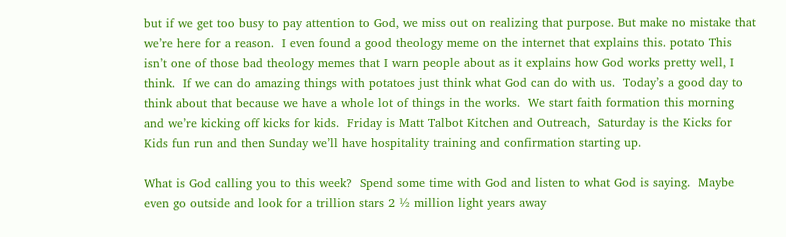but if we get too busy to pay attention to God, we miss out on realizing that purpose. But make no mistake that we’re here for a reason.  I even found a good theology meme on the internet that explains this. potato This isn’t one of those bad theology memes that I warn people about as it explains how God works pretty well, I think.  If we can do amazing things with potatoes just think what God can do with us.  Today’s a good day to think about that because we have a whole lot of things in the works.  We start faith formation this morning and we’re kicking off kicks for kids.  Friday is Matt Talbot Kitchen and Outreach,  Saturday is the Kicks for Kids fun run and then Sunday we’ll have hospitality training and confirmation starting up.

What is God calling you to this week?  Spend some time with God and listen to what God is saying.  Maybe even go outside and look for a trillion stars 2 ½ million light years away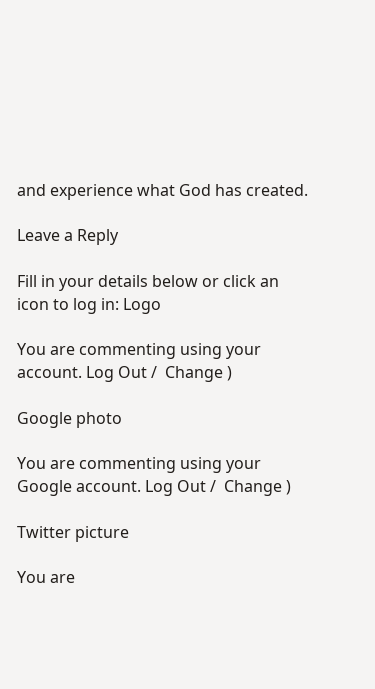and experience what God has created.

Leave a Reply

Fill in your details below or click an icon to log in: Logo

You are commenting using your account. Log Out /  Change )

Google photo

You are commenting using your Google account. Log Out /  Change )

Twitter picture

You are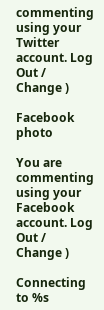commenting using your Twitter account. Log Out /  Change )

Facebook photo

You are commenting using your Facebook account. Log Out /  Change )

Connecting to %s